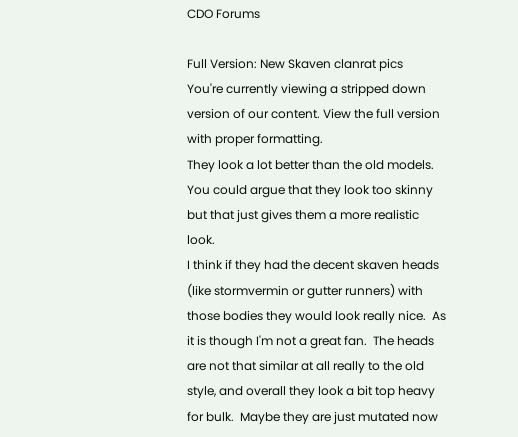CDO Forums

Full Version: New Skaven clanrat pics
You're currently viewing a stripped down version of our content. View the full version with proper formatting.
They look a lot better than the old models. You could argue that they look too skinny but that just gives them a more realistic look.
I think if they had the decent skaven heads (like stormvermin or gutter runners) with those bodies they would look really nice.  As it is though I'm not a great fan.  The heads are not that similar at all really to the old style, and overall they look a bit top heavy for bulk.  Maybe they are just mutated now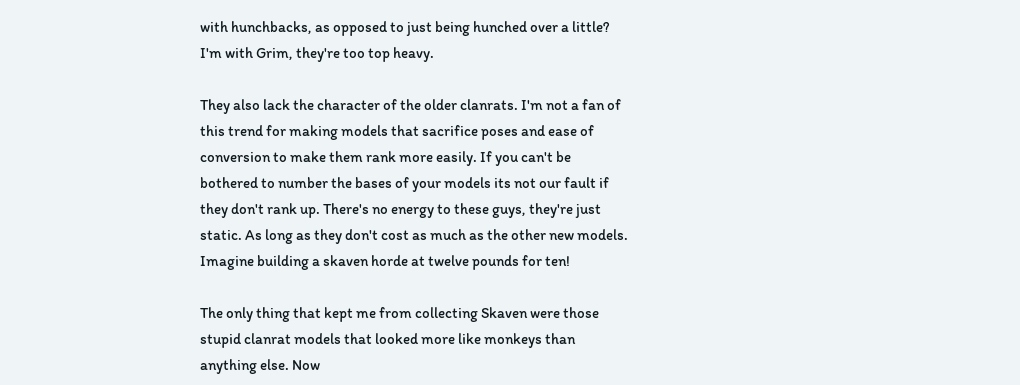with hunchbacks, as opposed to just being hunched over a little?
I'm with Grim, they're too top heavy.

They also lack the character of the older clanrats. I'm not a fan of this trend for making models that sacrifice poses and ease of conversion to make them rank more easily. If you can't be bothered to number the bases of your models its not our fault if they don't rank up. There's no energy to these guys, they're just static. As long as they don't cost as much as the other new models. Imagine building a skaven horde at twelve pounds for ten!

The only thing that kept me from collecting Skaven were those stupid clanrat models that looked more like monkeys than anything else. Now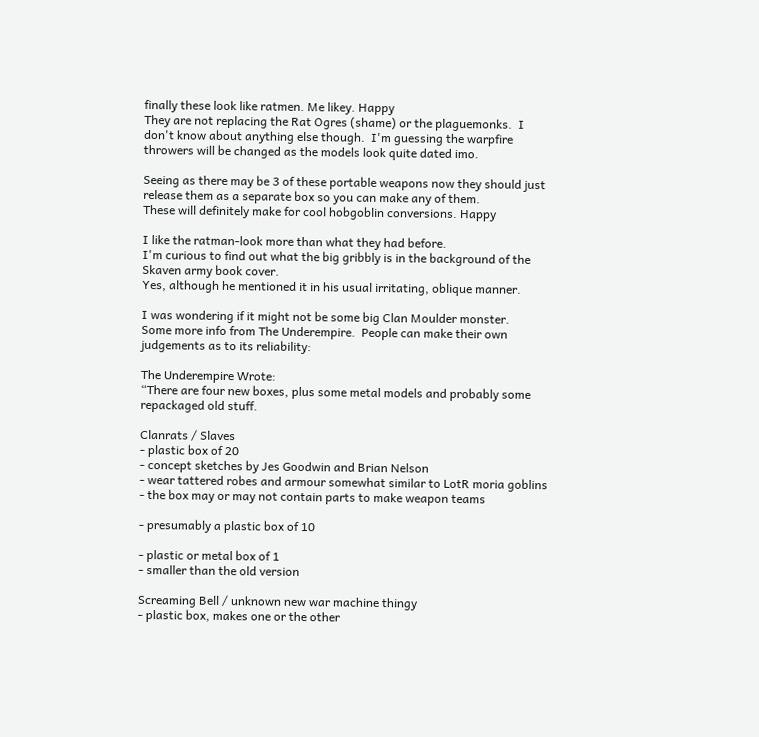finally these look like ratmen. Me likey. Happy
They are not replacing the Rat Ogres (shame) or the plaguemonks.  I don't know about anything else though.  I'm guessing the warpfire throwers will be changed as the models look quite dated imo.

Seeing as there may be 3 of these portable weapons now they should just release them as a separate box so you can make any of them.
These will definitely make for cool hobgoblin conversions. Happy

I like the ratman-look more than what they had before.
I'm curious to find out what the big gribbly is in the background of the Skaven army book cover.
Yes, although he mentioned it in his usual irritating, oblique manner.

I was wondering if it might not be some big Clan Moulder monster.
Some more info from The Underempire.  People can make their own judgements as to its reliability:

The Underempire Wrote:
“There are four new boxes, plus some metal models and probably some repackaged old stuff.

Clanrats / Slaves
- plastic box of 20
- concept sketches by Jes Goodwin and Brian Nelson
- wear tattered robes and armour somewhat similar to LotR moria goblins
- the box may or may not contain parts to make weapon teams

- presumably a plastic box of 10

- plastic or metal box of 1
- smaller than the old version

Screaming Bell / unknown new war machine thingy
- plastic box, makes one or the other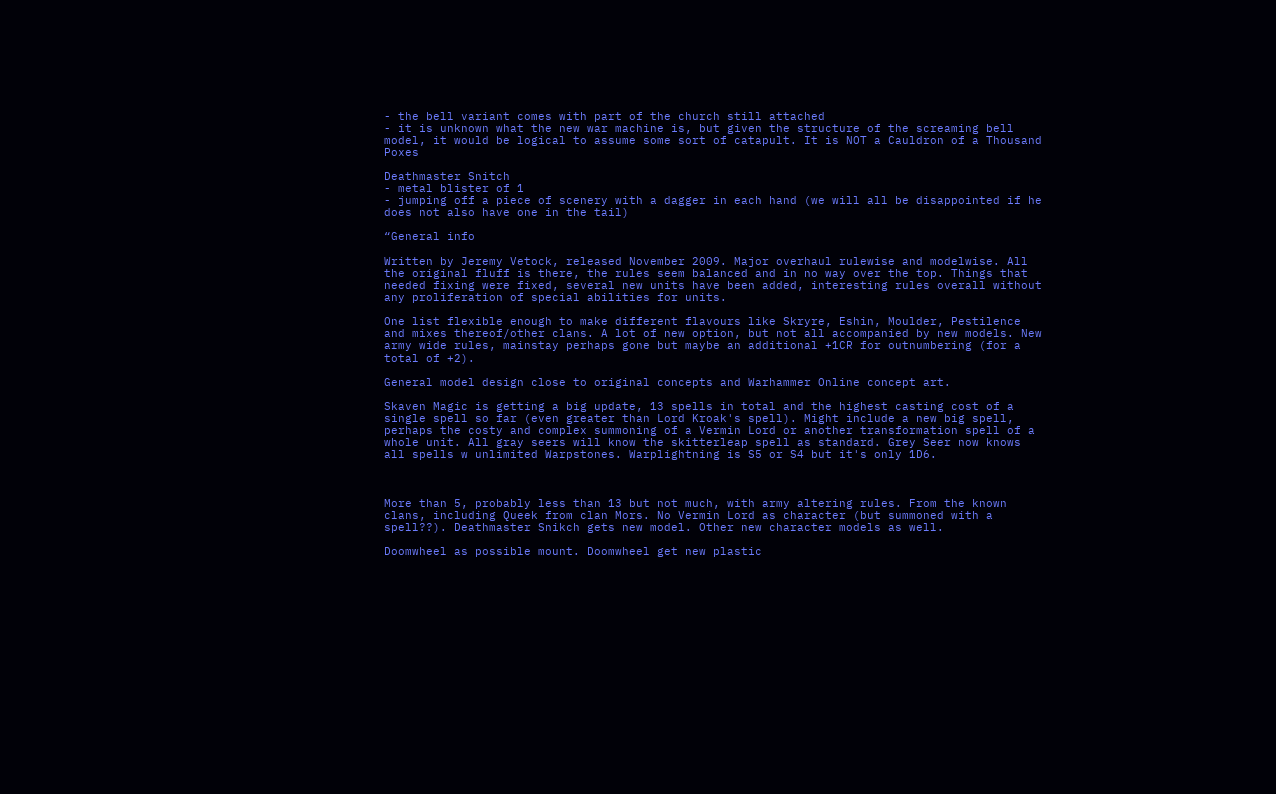- the bell variant comes with part of the church still attached
- it is unknown what the new war machine is, but given the structure of the screaming bell model, it would be logical to assume some sort of catapult. It is NOT a Cauldron of a Thousand Poxes

Deathmaster Snitch
- metal blister of 1
- jumping off a piece of scenery with a dagger in each hand (we will all be disappointed if he does not also have one in the tail)

“General info

Written by Jeremy Vetock, released November 2009. Major overhaul rulewise and modelwise. All the original fluff is there, the rules seem balanced and in no way over the top. Things that needed fixing were fixed, several new units have been added, interesting rules overall without any proliferation of special abilities for units.

One list flexible enough to make different flavours like Skryre, Eshin, Moulder, Pestilence and mixes thereof/other clans. A lot of new option, but not all accompanied by new models. New army wide rules, mainstay perhaps gone but maybe an additional +1CR for outnumbering (for a total of +2).

General model design close to original concepts and Warhammer Online concept art.

Skaven Magic is getting a big update, 13 spells in total and the highest casting cost of a single spell so far (even greater than Lord Kroak's spell). Might include a new big spell, perhaps the costy and complex summoning of a Vermin Lord or another transformation spell of a whole unit. All gray seers will know the skitterleap spell as standard. Grey Seer now knows all spells w unlimited Warpstones. Warplightning is S5 or S4 but it's only 1D6.



More than 5, probably less than 13 but not much, with army altering rules. From the known clans, including Queek from clan Mors. No Vermin Lord as character (but summoned with a spell??). Deathmaster Snikch gets new model. Other new character models as well.

Doomwheel as possible mount. Doomwheel get new plastic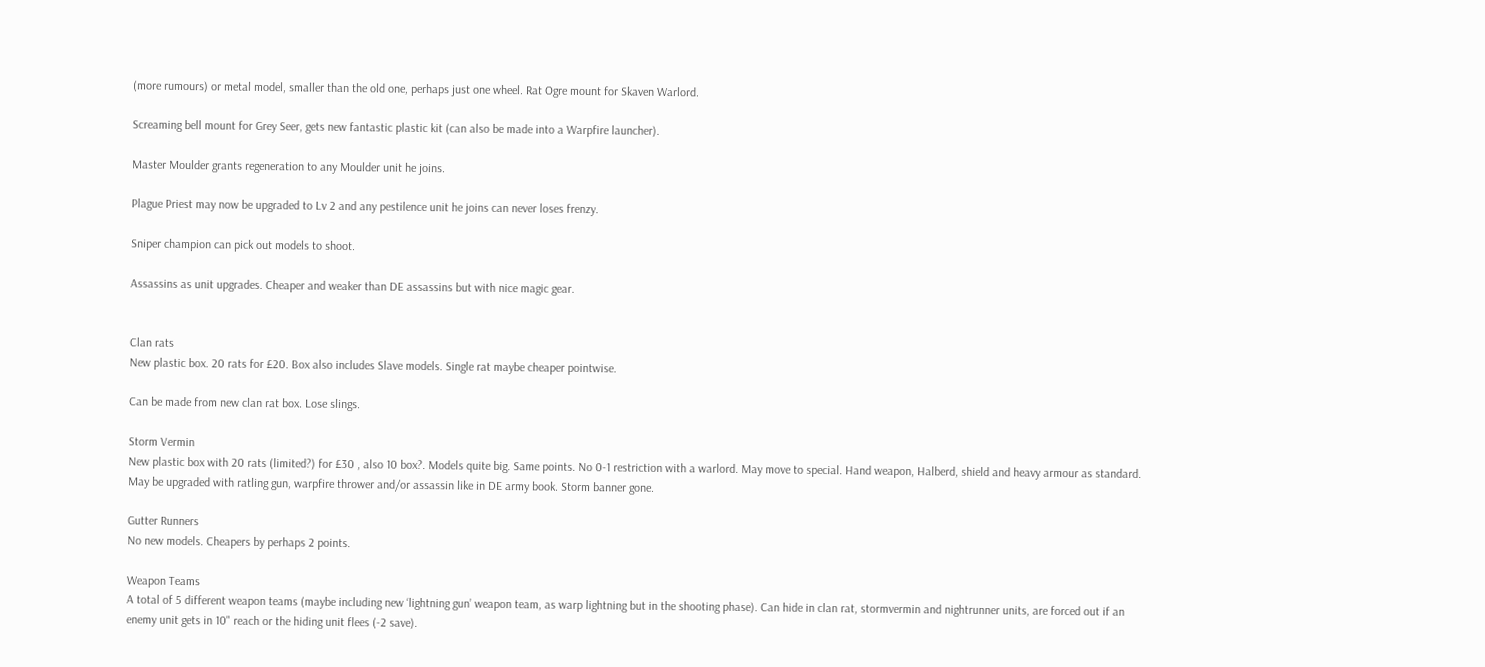(more rumours) or metal model, smaller than the old one, perhaps just one wheel. Rat Ogre mount for Skaven Warlord.

Screaming bell mount for Grey Seer, gets new fantastic plastic kit (can also be made into a Warpfire launcher).

Master Moulder grants regeneration to any Moulder unit he joins.

Plague Priest may now be upgraded to Lv 2 and any pestilence unit he joins can never loses frenzy.

Sniper champion can pick out models to shoot.

Assassins as unit upgrades. Cheaper and weaker than DE assassins but with nice magic gear.


Clan rats
New plastic box. 20 rats for £20. Box also includes Slave models. Single rat maybe cheaper pointwise.

Can be made from new clan rat box. Lose slings.

Storm Vermin
New plastic box with 20 rats (limited?) for £30 , also 10 box?. Models quite big. Same points. No 0-1 restriction with a warlord. May move to special. Hand weapon, Halberd, shield and heavy armour as standard. May be upgraded with ratling gun, warpfire thrower and/or assassin like in DE army book. Storm banner gone.

Gutter Runners
No new models. Cheapers by perhaps 2 points.

Weapon Teams
A total of 5 different weapon teams (maybe including new ‘lightning gun’ weapon team, as warp lightning but in the shooting phase). Can hide in clan rat, stormvermin and nightrunner units, are forced out if an enemy unit gets in 10" reach or the hiding unit flees (-2 save).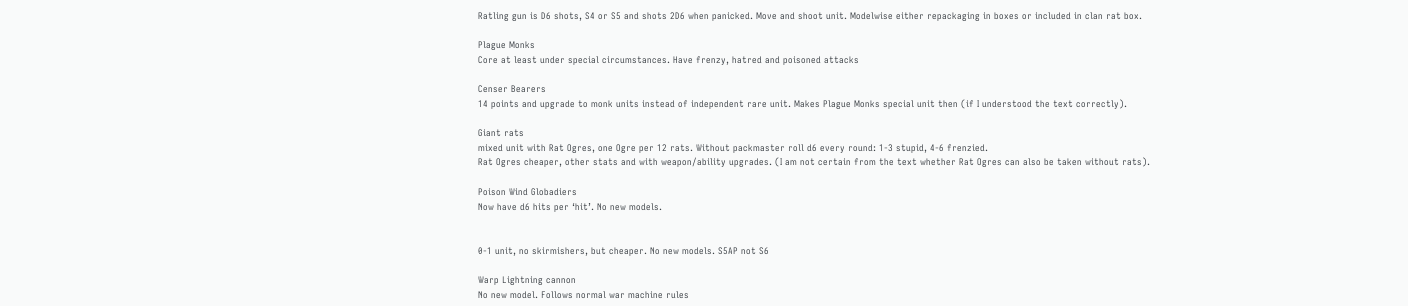Ratling gun is D6 shots, S4 or S5 and shots 2D6 when panicked. Move and shoot unit. Modelwise either repackaging in boxes or included in clan rat box.

Plague Monks
Core at least under special circumstances. Have frenzy, hatred and poisoned attacks

Censer Bearers
14 points and upgrade to monk units instead of independent rare unit. Makes Plague Monks special unit then (if I understood the text correctly).

Giant rats
mixed unit with Rat Ogres, one Ogre per 12 rats. Without packmaster roll d6 every round: 1-3 stupid, 4-6 frenzied.
Rat Ogres cheaper, other stats and with weapon/ability upgrades. (I am not certain from the text whether Rat Ogres can also be taken without rats).

Poison Wind Globadiers
Now have d6 hits per ‘hit’. No new models.


0-1 unit, no skirmishers, but cheaper. No new models. S5AP not S6

Warp Lightning cannon
No new model. Follows normal war machine rules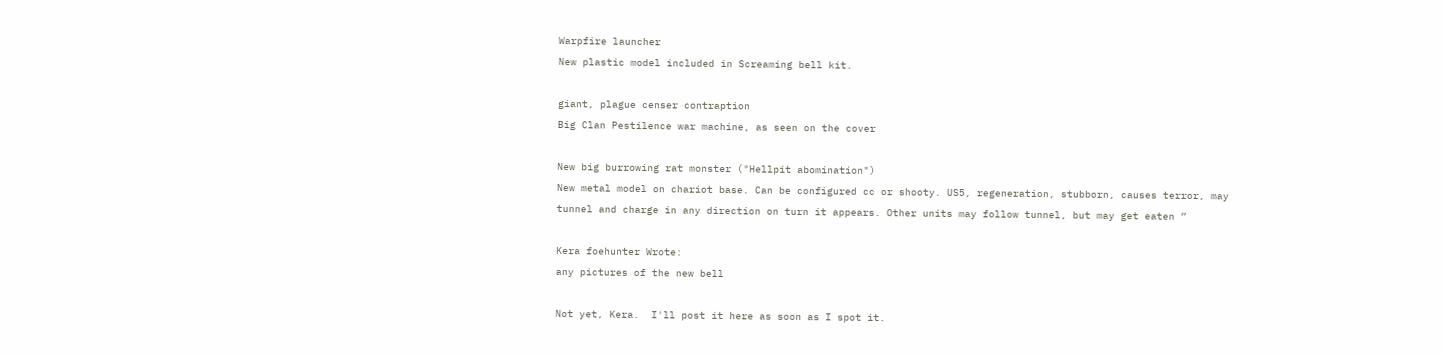Warpfire launcher
New plastic model included in Screaming bell kit.

giant, plague censer contraption
Big Clan Pestilence war machine, as seen on the cover

New big burrowing rat monster ("Hellpit abomination")
New metal model on chariot base. Can be configured cc or shooty. US5, regeneration, stubborn, causes terror, may tunnel and charge in any direction on turn it appears. Other units may follow tunnel, but may get eaten ”

Kera foehunter Wrote:
any pictures of the new bell

Not yet, Kera.  I'll post it here as soon as I spot it.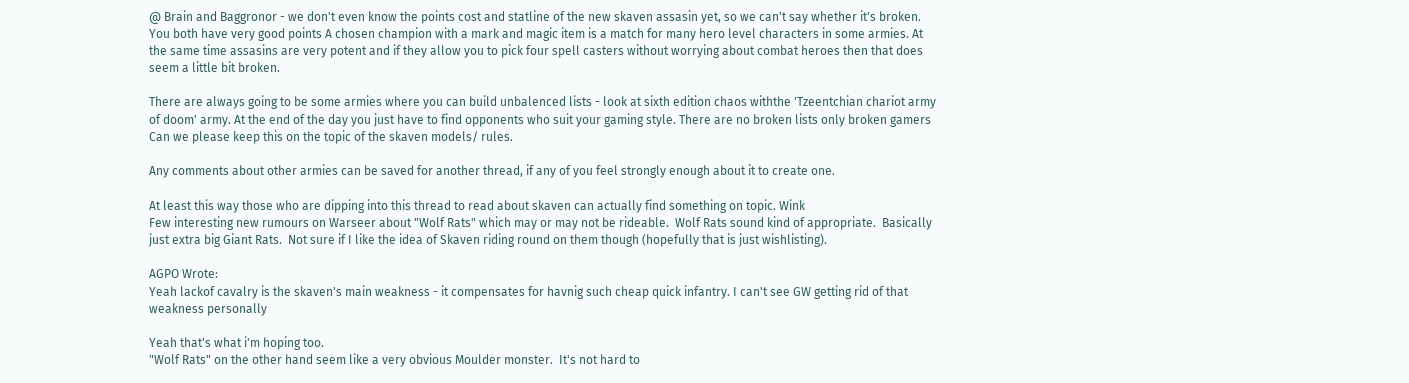@ Brain and Baggronor - we don't even know the points cost and statline of the new skaven assasin yet, so we can't say whether it's broken. You both have very good points A chosen champion with a mark and magic item is a match for many hero level characters in some armies. At the same time assasins are very potent and if they allow you to pick four spell casters without worrying about combat heroes then that does seem a little bit broken.

There are always going to be some armies where you can build unbalenced lists - look at sixth edition chaos withthe 'Tzeentchian chariot army of doom' army. At the end of the day you just have to find opponents who suit your gaming style. There are no broken lists only broken gamers
Can we please keep this on the topic of the skaven models/ rules.

Any comments about other armies can be saved for another thread, if any of you feel strongly enough about it to create one.

At least this way those who are dipping into this thread to read about skaven can actually find something on topic. Wink
Few interesting new rumours on Warseer about "Wolf Rats" which may or may not be rideable.  Wolf Rats sound kind of appropriate.  Basically just extra big Giant Rats.  Not sure if I like the idea of Skaven riding round on them though (hopefully that is just wishlisting).

AGPO Wrote:
Yeah lackof cavalry is the skaven's main weakness - it compensates for havnig such cheap quick infantry. I can't see GW getting rid of that weakness personally

Yeah that's what i'm hoping too.
"Wolf Rats" on the other hand seem like a very obvious Moulder monster.  It's not hard to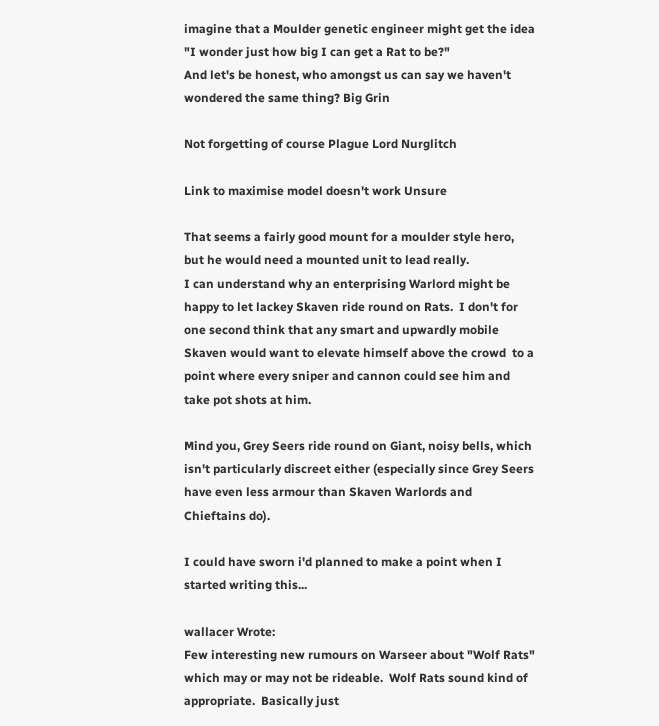imagine that a Moulder genetic engineer might get the idea "I wonder just how big I can get a Rat to be?"
And let's be honest, who amongst us can say we haven't wondered the same thing? Big Grin

Not forgetting of course Plague Lord Nurglitch

Link to maximise model doesn't work Unsure

That seems a fairly good mount for a moulder style hero, but he would need a mounted unit to lead really.
I can understand why an enterprising Warlord might be happy to let lackey Skaven ride round on Rats.  I don't for one second think that any smart and upwardly mobile Skaven would want to elevate himself above the crowd  to a point where every sniper and cannon could see him and take pot shots at him.

Mind you, Grey Seers ride round on Giant, noisy bells, which isn't particularly discreet either (especially since Grey Seers have even less armour than Skaven Warlords and Chieftains do).

I could have sworn i'd planned to make a point when I started writing this...

wallacer Wrote:
Few interesting new rumours on Warseer about "Wolf Rats" which may or may not be rideable.  Wolf Rats sound kind of appropriate.  Basically just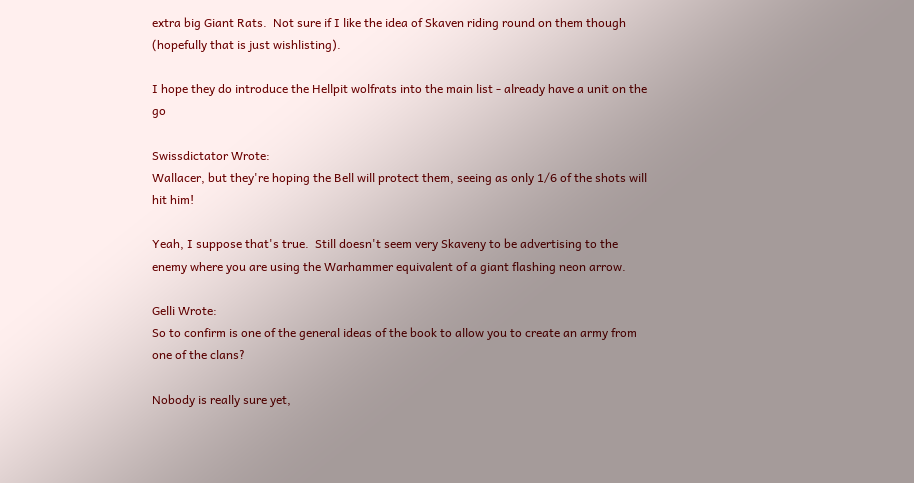extra big Giant Rats.  Not sure if I like the idea of Skaven riding round on them though (hopefully that is just wishlisting).

I hope they do introduce the Hellpit wolfrats into the main list - already have a unit on the go

Swissdictator Wrote:
Wallacer, but they're hoping the Bell will protect them, seeing as only 1/6 of the shots will hit him!

Yeah, I suppose that's true.  Still doesn't seem very Skaveny to be advertising to the enemy where you are using the Warhammer equivalent of a giant flashing neon arrow.

Gelli Wrote:
So to confirm is one of the general ideas of the book to allow you to create an army from one of the clans?

Nobody is really sure yet,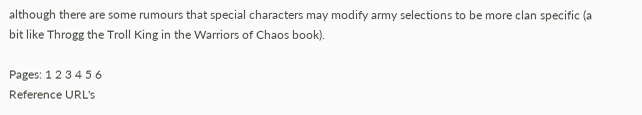although there are some rumours that special characters may modify army selections to be more clan specific (a bit like Throgg the Troll King in the Warriors of Chaos book).

Pages: 1 2 3 4 5 6
Reference URL's